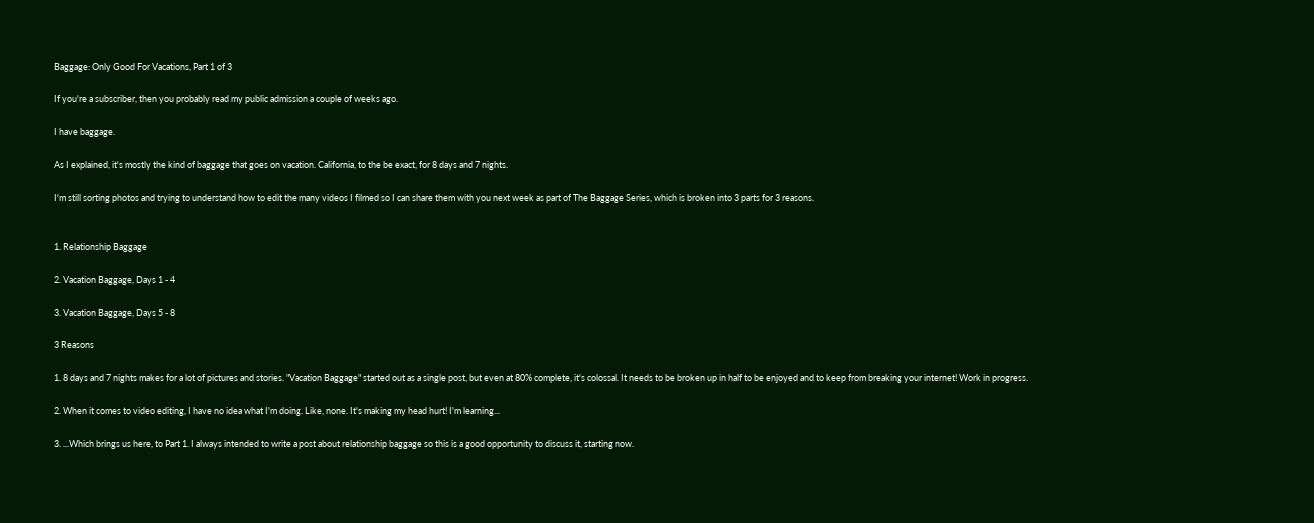Baggage: Only Good For Vacations, Part 1 of 3

If you're a subscriber, then you probably read my public admission a couple of weeks ago.

I have baggage.

As I explained, it's mostly the kind of baggage that goes on vacation. California, to the be exact, for 8 days and 7 nights.

I'm still sorting photos and trying to understand how to edit the many videos I filmed so I can share them with you next week as part of The Baggage Series, which is broken into 3 parts for 3 reasons.


1. Relationship Baggage

2. Vacation Baggage, Days 1 - 4

3. Vacation Baggage, Days 5 - 8

3 Reasons

1. 8 days and 7 nights makes for a lot of pictures and stories. "Vacation Baggage" started out as a single post, but even at 80% complete, it's colossal. It needs to be broken up in half to be enjoyed and to keep from breaking your internet! Work in progress.

2. When it comes to video editing, I have no idea what I'm doing. Like, none. It's making my head hurt! I'm learning...

3. ...Which brings us here, to Part 1. I always intended to write a post about relationship baggage so this is a good opportunity to discuss it, starting now.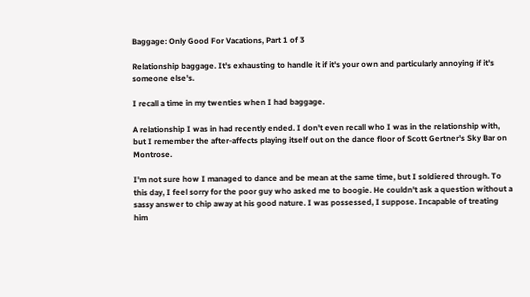Baggage: Only Good For Vacations, Part 1 of 3

Relationship baggage. It's exhausting to handle it if it's your own and particularly annoying if it's someone else's.

I recall a time in my twenties when I had baggage.

A relationship I was in had recently ended. I don't even recall who I was in the relationship with, but I remember the after-affects playing itself out on the dance floor of Scott Gertner's Sky Bar on Montrose.

I'm not sure how I managed to dance and be mean at the same time, but I soldiered through. To this day, I feel sorry for the poor guy who asked me to boogie. He couldn't ask a question without a sassy answer to chip away at his good nature. I was possessed, I suppose. Incapable of treating him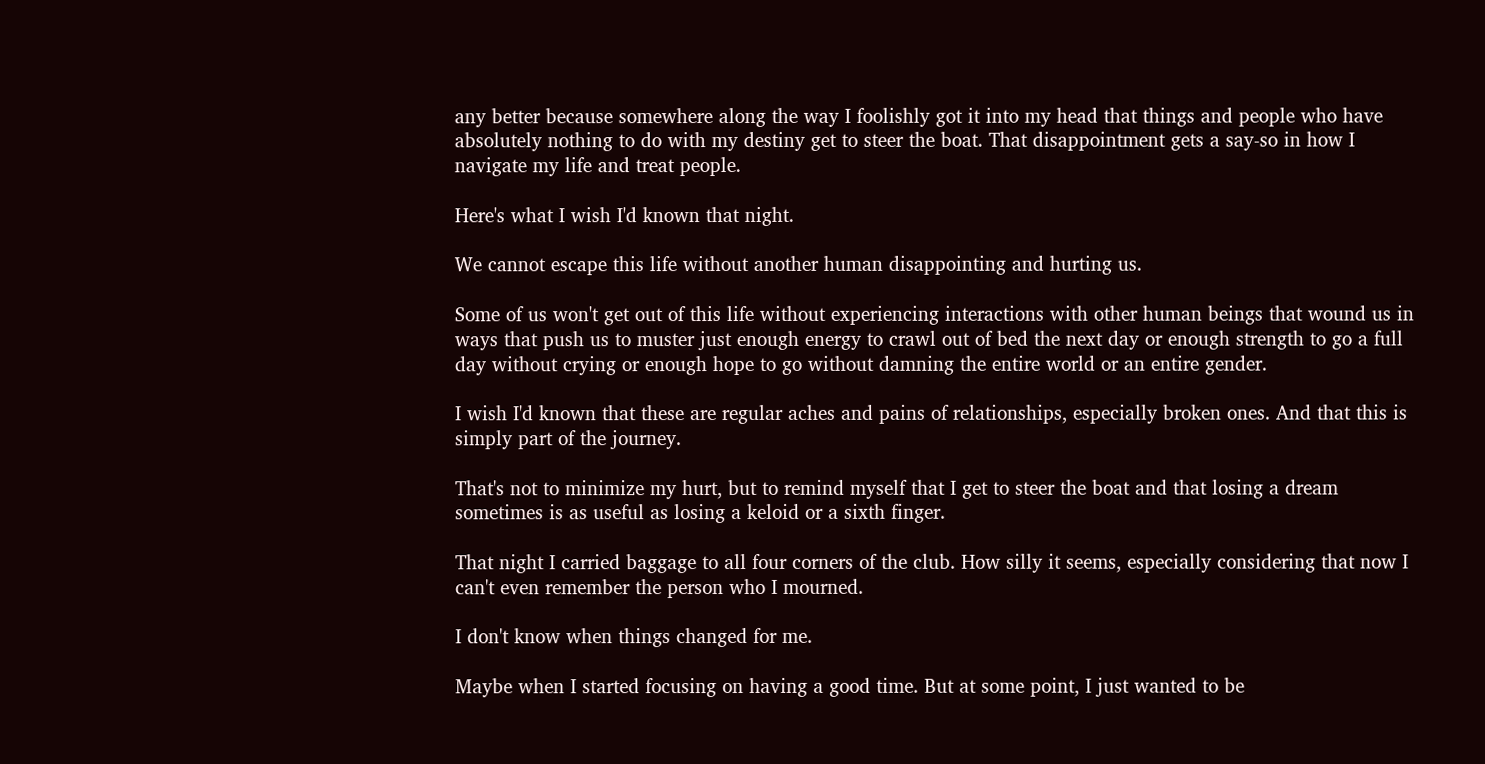any better because somewhere along the way I foolishly got it into my head that things and people who have absolutely nothing to do with my destiny get to steer the boat. That disappointment gets a say-so in how I navigate my life and treat people.

Here's what I wish I'd known that night.

We cannot escape this life without another human disappointing and hurting us.

Some of us won't get out of this life without experiencing interactions with other human beings that wound us in ways that push us to muster just enough energy to crawl out of bed the next day or enough strength to go a full day without crying or enough hope to go without damning the entire world or an entire gender.

I wish I'd known that these are regular aches and pains of relationships, especially broken ones. And that this is simply part of the journey.

That's not to minimize my hurt, but to remind myself that I get to steer the boat and that losing a dream sometimes is as useful as losing a keloid or a sixth finger.

That night I carried baggage to all four corners of the club. How silly it seems, especially considering that now I can't even remember the person who I mourned.

I don't know when things changed for me.

Maybe when I started focusing on having a good time. But at some point, I just wanted to be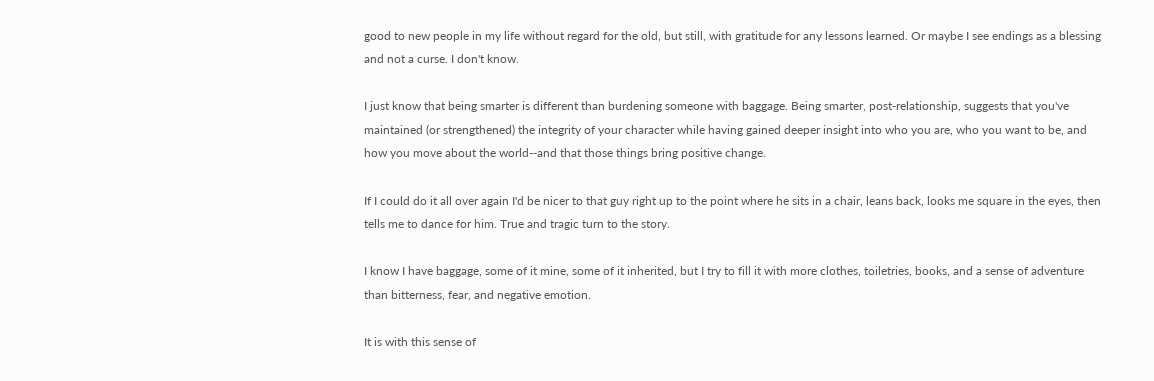good to new people in my life without regard for the old, but still, with gratitude for any lessons learned. Or maybe I see endings as a blessing and not a curse. I don't know.

I just know that being smarter is different than burdening someone with baggage. Being smarter, post-relationship, suggests that you've maintained (or strengthened) the integrity of your character while having gained deeper insight into who you are, who you want to be, and how you move about the world--and that those things bring positive change.

If I could do it all over again I'd be nicer to that guy right up to the point where he sits in a chair, leans back, looks me square in the eyes, then tells me to dance for him. True and tragic turn to the story.

I know I have baggage, some of it mine, some of it inherited, but I try to fill it with more clothes, toiletries, books, and a sense of adventure than bitterness, fear, and negative emotion.

It is with this sense of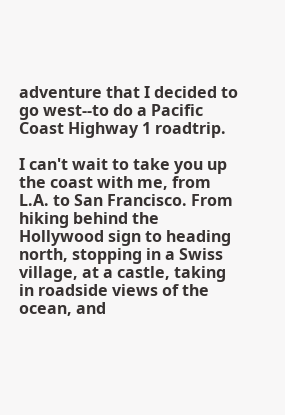adventure that I decided to go west--to do a Pacific Coast Highway 1 roadtrip.

I can't wait to take you up the coast with me, from L.A. to San Francisco. From hiking behind the Hollywood sign to heading north, stopping in a Swiss village, at a castle, taking in roadside views of the ocean, and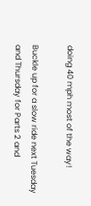doing 40 mph most of the way!

Buckle up for a slow ride next Tuesday and Thursday for Parts 2 and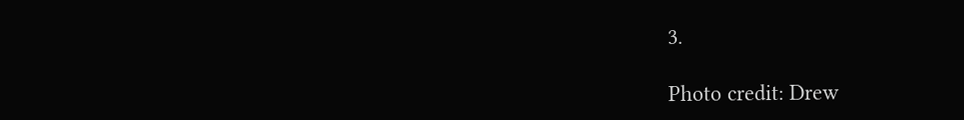3.

Photo credit: Drew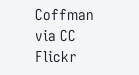Coffman via CC Flickr